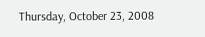Thursday, October 23, 2008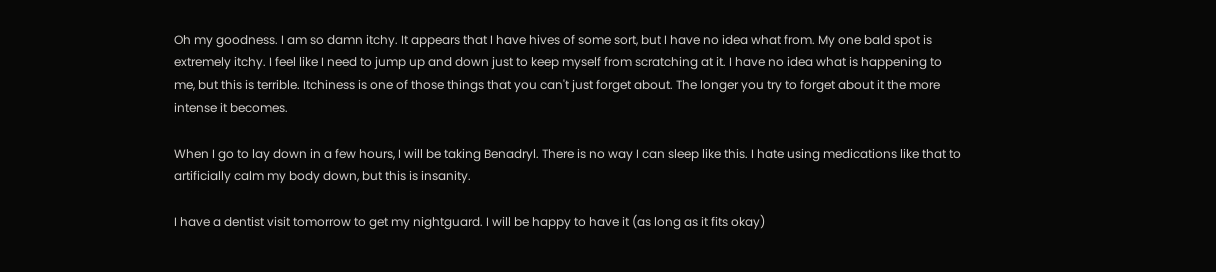Oh my goodness. I am so damn itchy. It appears that I have hives of some sort, but I have no idea what from. My one bald spot is extremely itchy. I feel like I need to jump up and down just to keep myself from scratching at it. I have no idea what is happening to me, but this is terrible. Itchiness is one of those things that you can't just forget about. The longer you try to forget about it the more intense it becomes.

When I go to lay down in a few hours, I will be taking Benadryl. There is no way I can sleep like this. I hate using medications like that to artificially calm my body down, but this is insanity.

I have a dentist visit tomorrow to get my nightguard. I will be happy to have it (as long as it fits okay)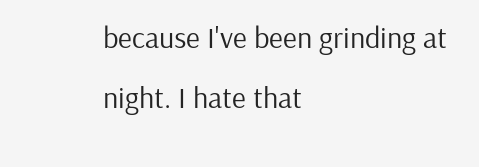because I've been grinding at night. I hate that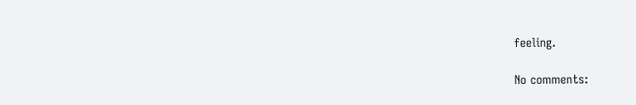feeling.

No comments: